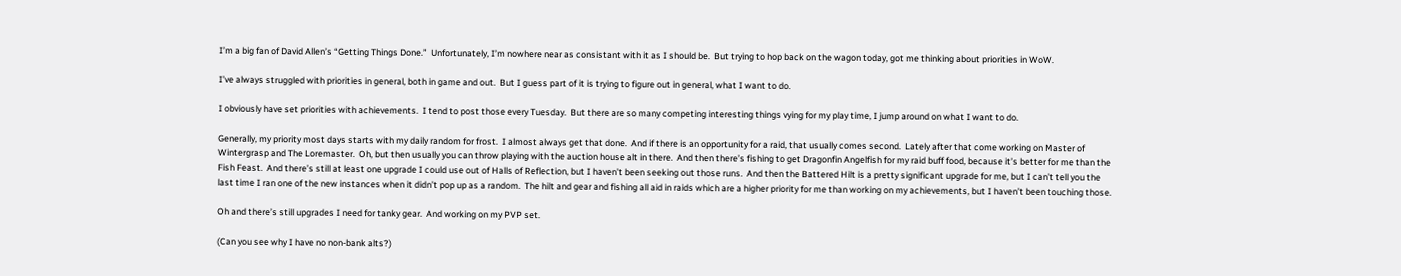I’m a big fan of David Allen’s “Getting Things Done.”  Unfortunately, I’m nowhere near as consistant with it as I should be.  But trying to hop back on the wagon today, got me thinking about priorities in WoW.

I’ve always struggled with priorities in general, both in game and out.  But I guess part of it is trying to figure out in general, what I want to do.

I obviously have set priorities with achievements.  I tend to post those every Tuesday.  But there are so many competing interesting things vying for my play time, I jump around on what I want to do.

Generally, my priority most days starts with my daily random for frost.  I almost always get that done.  And if there is an opportunity for a raid, that usually comes second.  Lately after that come working on Master of Wintergrasp and The Loremaster.  Oh, but then usually you can throw playing with the auction house alt in there.  And then there’s fishing to get Dragonfin Angelfish for my raid buff food, because it’s better for me than the Fish Feast.  And there’s still at least one upgrade I could use out of Halls of Reflection, but I haven’t been seeking out those runs.  And then the Battered Hilt is a pretty significant upgrade for me, but I can’t tell you the last time I ran one of the new instances when it didn’t pop up as a random.  The hilt and gear and fishing all aid in raids which are a higher priority for me than working on my achievements, but I haven’t been touching those.

Oh and there’s still upgrades I need for tanky gear.  And working on my PVP set.

(Can you see why I have no non-bank alts?)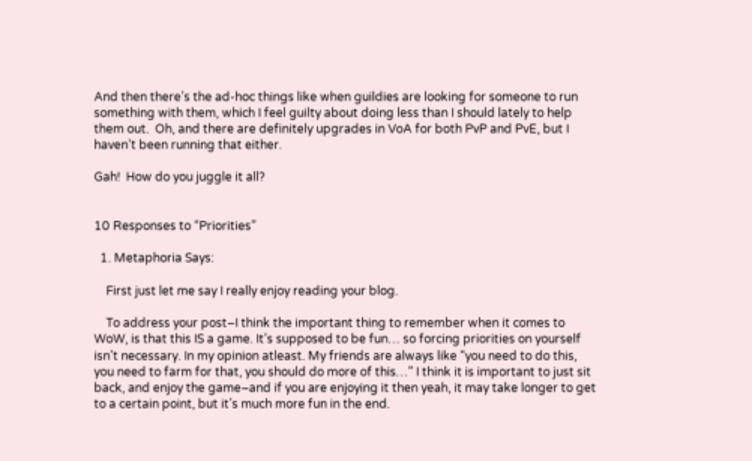And then there’s the ad-hoc things like when guildies are looking for someone to run something with them, which I feel guilty about doing less than I should lately to help them out.  Oh, and there are definitely upgrades in VoA for both PvP and PvE, but I haven’t been running that either.

Gah!  How do you juggle it all?


10 Responses to “Priorities”

  1. Metaphoria Says:

    First just let me say I really enjoy reading your blog.

    To address your post–I think the important thing to remember when it comes to WoW, is that this IS a game. It’s supposed to be fun… so forcing priorities on yourself isn’t necessary. In my opinion atleast. My friends are always like “you need to do this, you need to farm for that, you should do more of this…” I think it is important to just sit back, and enjoy the game–and if you are enjoying it then yeah, it may take longer to get to a certain point, but it’s much more fun in the end.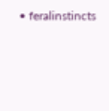• feralinstincts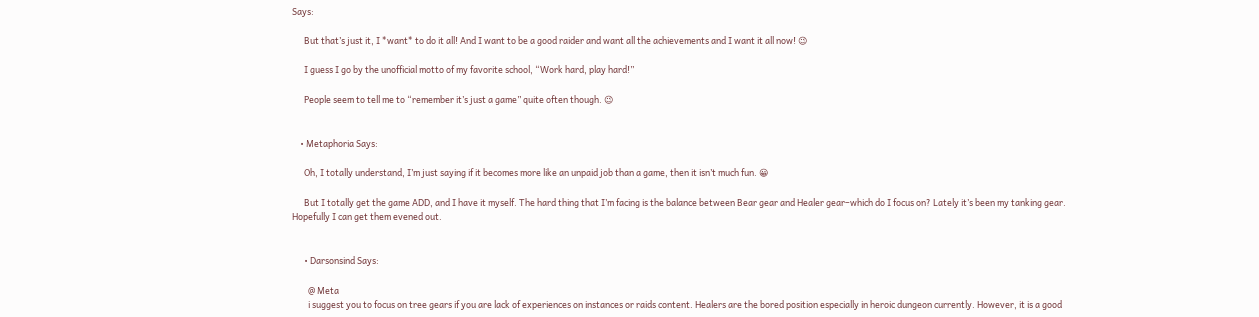Says:

      But that’s just it, I *want* to do it all! And I want to be a good raider and want all the achievements and I want it all now! 😉

      I guess I go by the unofficial motto of my favorite school, “Work hard, play hard!”

      People seem to tell me to “remember it’s just a game” quite often though. 😉


    • Metaphoria Says:

      Oh, I totally understand, I’m just saying if it becomes more like an unpaid job than a game, then it isn’t much fun. 😀

      But I totally get the game ADD, and I have it myself. The hard thing that I’m facing is the balance between Bear gear and Healer gear–which do I focus on? Lately it’s been my tanking gear. Hopefully I can get them evened out.


      • Darsonsind Says:

        @ Meta
        i suggest you to focus on tree gears if you are lack of experiences on instances or raids content. Healers are the bored position especially in heroic dungeon currently. However, it is a good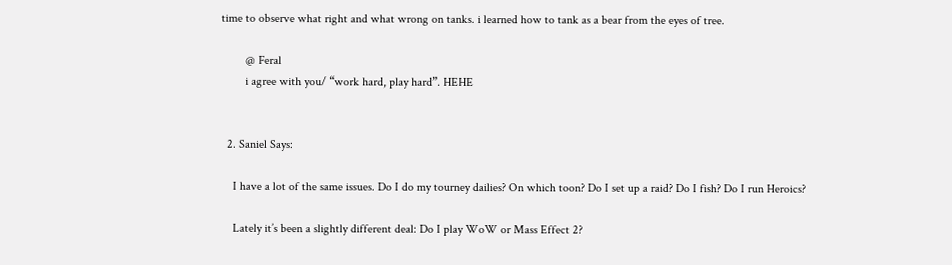time to observe what right and what wrong on tanks. i learned how to tank as a bear from the eyes of tree.

        @ Feral
        i agree with you/ “work hard, play hard”. HEHE


  2. Saniel Says:

    I have a lot of the same issues. Do I do my tourney dailies? On which toon? Do I set up a raid? Do I fish? Do I run Heroics?

    Lately it’s been a slightly different deal: Do I play WoW or Mass Effect 2?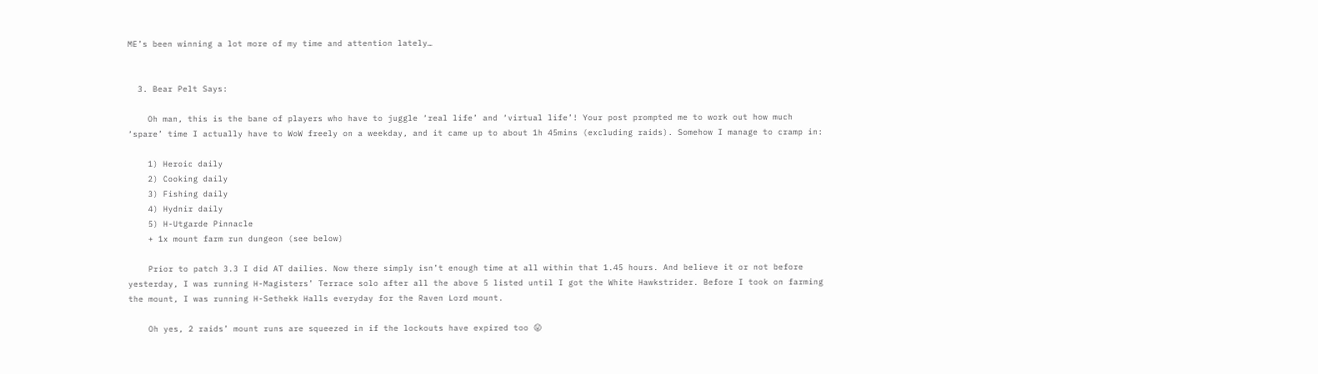ME’s been winning a lot more of my time and attention lately…


  3. Bear Pelt Says:

    Oh man, this is the bane of players who have to juggle ‘real life’ and ‘virtual life’! Your post prompted me to work out how much ‘spare’ time I actually have to WoW freely on a weekday, and it came up to about 1h 45mins (excluding raids). Somehow I manage to cramp in:

    1) Heroic daily
    2) Cooking daily
    3) Fishing daily
    4) Hydnir daily
    5) H-Utgarde Pinnacle
    + 1x mount farm run dungeon (see below)

    Prior to patch 3.3 I did AT dailies. Now there simply isn’t enough time at all within that 1.45 hours. And believe it or not before yesterday, I was running H-Magisters’ Terrace solo after all the above 5 listed until I got the White Hawkstrider. Before I took on farming the mount, I was running H-Sethekk Halls everyday for the Raven Lord mount.

    Oh yes, 2 raids’ mount runs are squeezed in if the lockouts have expired too 😛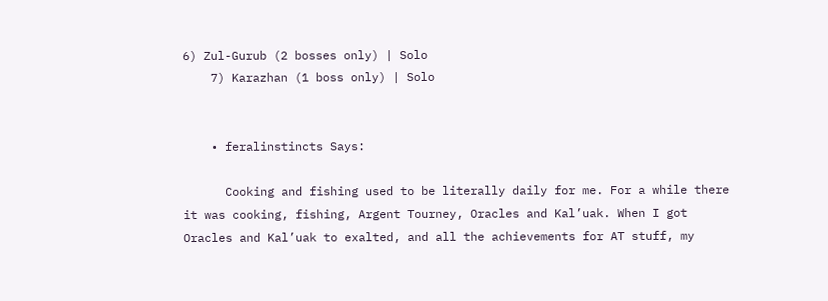6) Zul-Gurub (2 bosses only) | Solo
    7) Karazhan (1 boss only) | Solo


    • feralinstincts Says:

      Cooking and fishing used to be literally daily for me. For a while there it was cooking, fishing, Argent Tourney, Oracles and Kal’uak. When I got Oracles and Kal’uak to exalted, and all the achievements for AT stuff, my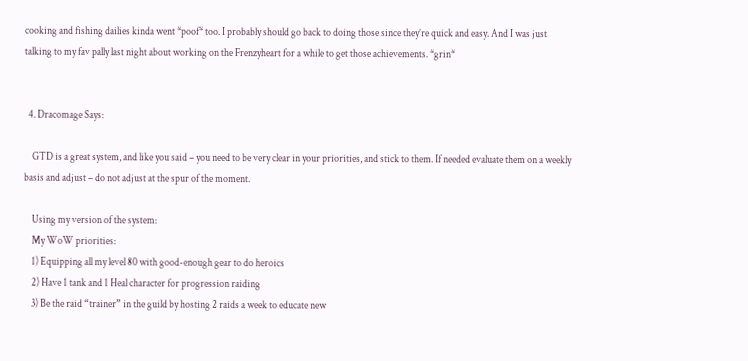cooking and fishing dailies kinda went *poof* too. I probably should go back to doing those since they’re quick and easy. And I was just talking to my fav pally last night about working on the Frenzyheart for a while to get those achievements. *grin*


  4. Dracomage Says:

    GTD is a great system, and like you said – you need to be very clear in your priorities, and stick to them. If needed evaluate them on a weekly basis and adjust – do not adjust at the spur of the moment.

    Using my version of the system:
    My WoW priorities:
    1) Equipping all my level 80 with good-enough gear to do heroics
    2) Have 1 tank and 1 Heal character for progression raiding
    3) Be the raid “trainer” in the guild by hosting 2 raids a week to educate new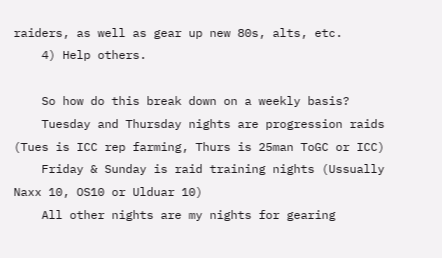raiders, as well as gear up new 80s, alts, etc.
    4) Help others.

    So how do this break down on a weekly basis?
    Tuesday and Thursday nights are progression raids (Tues is ICC rep farming, Thurs is 25man ToGC or ICC)
    Friday & Sunday is raid training nights (Ussually Naxx 10, OS10 or Ulduar 10)
    All other nights are my nights for gearing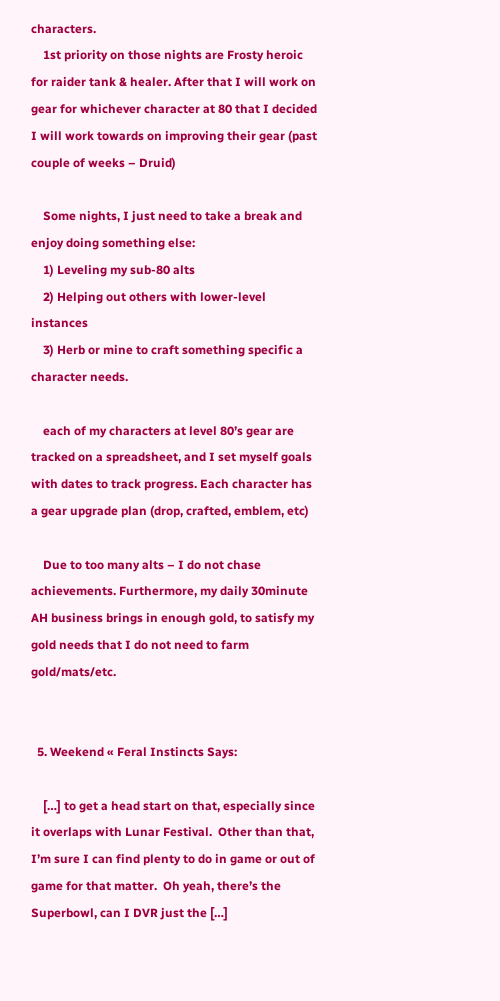characters.
    1st priority on those nights are Frosty heroic for raider tank & healer. After that I will work on gear for whichever character at 80 that I decided I will work towards on improving their gear (past couple of weeks – Druid)

    Some nights, I just need to take a break and enjoy doing something else:
    1) Leveling my sub-80 alts
    2) Helping out others with lower-level instances
    3) Herb or mine to craft something specific a character needs.

    each of my characters at level 80’s gear are tracked on a spreadsheet, and I set myself goals with dates to track progress. Each character has a gear upgrade plan (drop, crafted, emblem, etc)

    Due to too many alts – I do not chase achievements. Furthermore, my daily 30minute AH business brings in enough gold, to satisfy my gold needs that I do not need to farm gold/mats/etc.


  5. Weekend « Feral Instincts Says:

    […] to get a head start on that, especially since it overlaps with Lunar Festival.  Other than that, I’m sure I can find plenty to do in game or out of game for that matter.  Oh yeah, there’s the Superbowl, can I DVR just the […]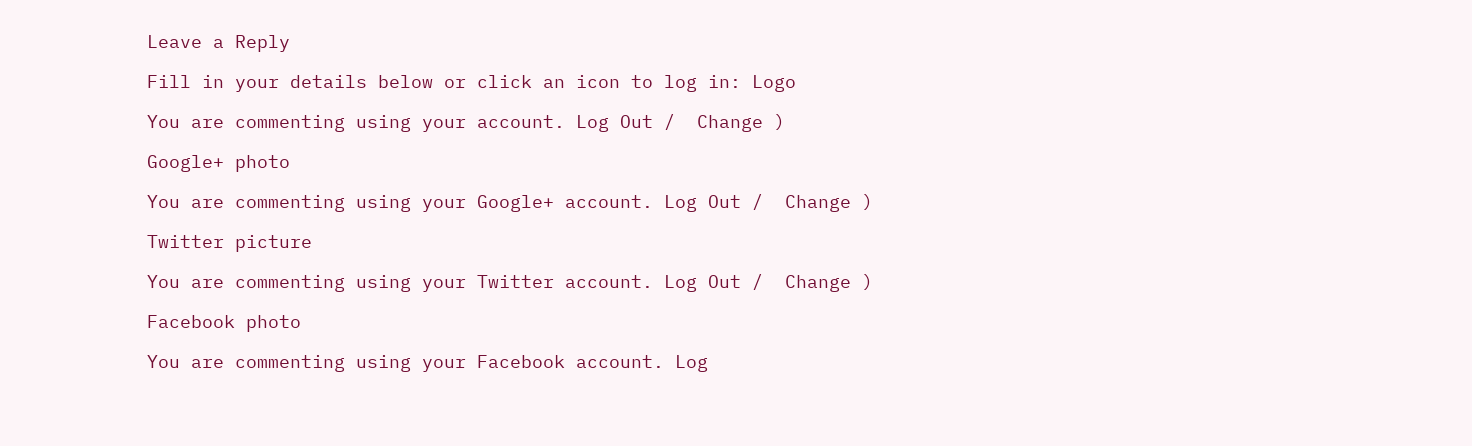Leave a Reply

Fill in your details below or click an icon to log in: Logo

You are commenting using your account. Log Out /  Change )

Google+ photo

You are commenting using your Google+ account. Log Out /  Change )

Twitter picture

You are commenting using your Twitter account. Log Out /  Change )

Facebook photo

You are commenting using your Facebook account. Log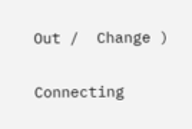Out /  Change )


Connecting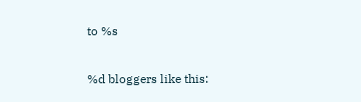to %s

%d bloggers like this: